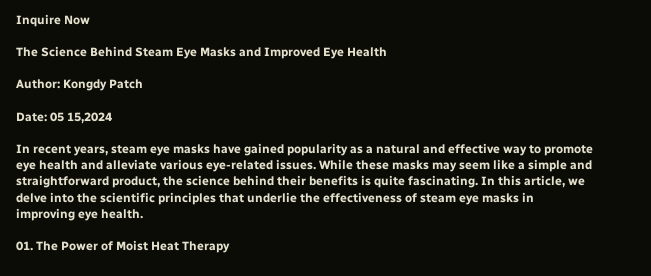Inquire Now

The Science Behind Steam Eye Masks and Improved Eye Health

Author: Kongdy Patch

Date: 05 15,2024

In recent years, steam eye masks have gained popularity as a natural and effective way to promote eye health and alleviate various eye-related issues. While these masks may seem like a simple and straightforward product, the science behind their benefits is quite fascinating. In this article, we delve into the scientific principles that underlie the effectiveness of steam eye masks in improving eye health.

01. The Power of Moist Heat Therapy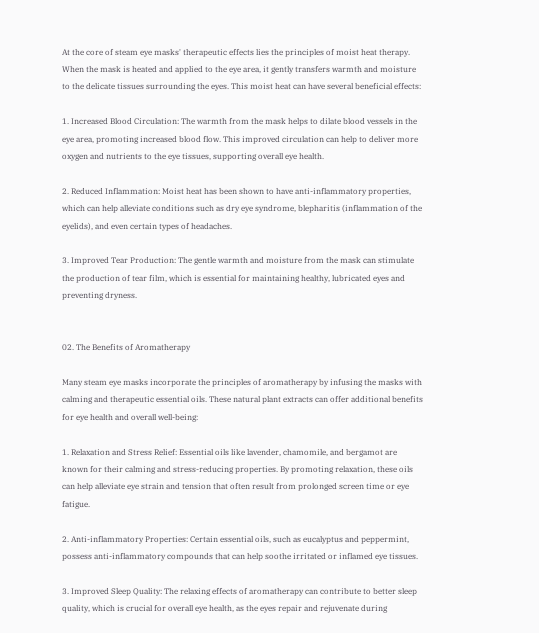At the core of steam eye masks' therapeutic effects lies the principles of moist heat therapy. When the mask is heated and applied to the eye area, it gently transfers warmth and moisture to the delicate tissues surrounding the eyes. This moist heat can have several beneficial effects:

1. Increased Blood Circulation: The warmth from the mask helps to dilate blood vessels in the eye area, promoting increased blood flow. This improved circulation can help to deliver more oxygen and nutrients to the eye tissues, supporting overall eye health.

2. Reduced Inflammation: Moist heat has been shown to have anti-inflammatory properties, which can help alleviate conditions such as dry eye syndrome, blepharitis (inflammation of the eyelids), and even certain types of headaches.

3. Improved Tear Production: The gentle warmth and moisture from the mask can stimulate the production of tear film, which is essential for maintaining healthy, lubricated eyes and preventing dryness.


02. The Benefits of Aromatherapy

Many steam eye masks incorporate the principles of aromatherapy by infusing the masks with calming and therapeutic essential oils. These natural plant extracts can offer additional benefits for eye health and overall well-being:

1. Relaxation and Stress Relief: Essential oils like lavender, chamomile, and bergamot are known for their calming and stress-reducing properties. By promoting relaxation, these oils can help alleviate eye strain and tension that often result from prolonged screen time or eye fatigue.

2. Anti-inflammatory Properties: Certain essential oils, such as eucalyptus and peppermint, possess anti-inflammatory compounds that can help soothe irritated or inflamed eye tissues.

3. Improved Sleep Quality: The relaxing effects of aromatherapy can contribute to better sleep quality, which is crucial for overall eye health, as the eyes repair and rejuvenate during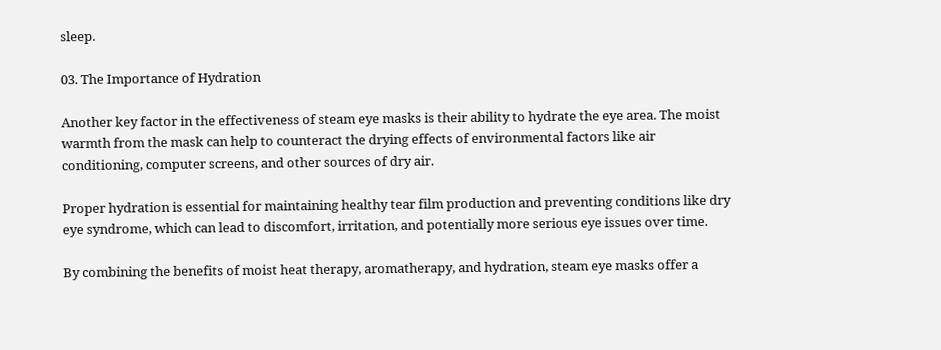sleep.

03. The Importance of Hydration

Another key factor in the effectiveness of steam eye masks is their ability to hydrate the eye area. The moist warmth from the mask can help to counteract the drying effects of environmental factors like air conditioning, computer screens, and other sources of dry air.

Proper hydration is essential for maintaining healthy tear film production and preventing conditions like dry eye syndrome, which can lead to discomfort, irritation, and potentially more serious eye issues over time.

By combining the benefits of moist heat therapy, aromatherapy, and hydration, steam eye masks offer a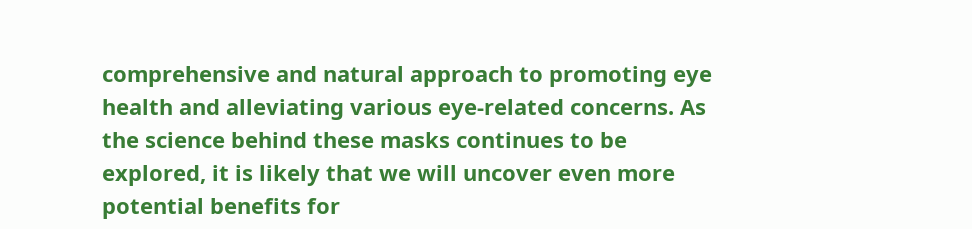comprehensive and natural approach to promoting eye health and alleviating various eye-related concerns. As the science behind these masks continues to be explored, it is likely that we will uncover even more potential benefits for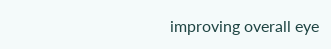improving overall eye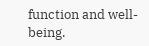function and well-being.